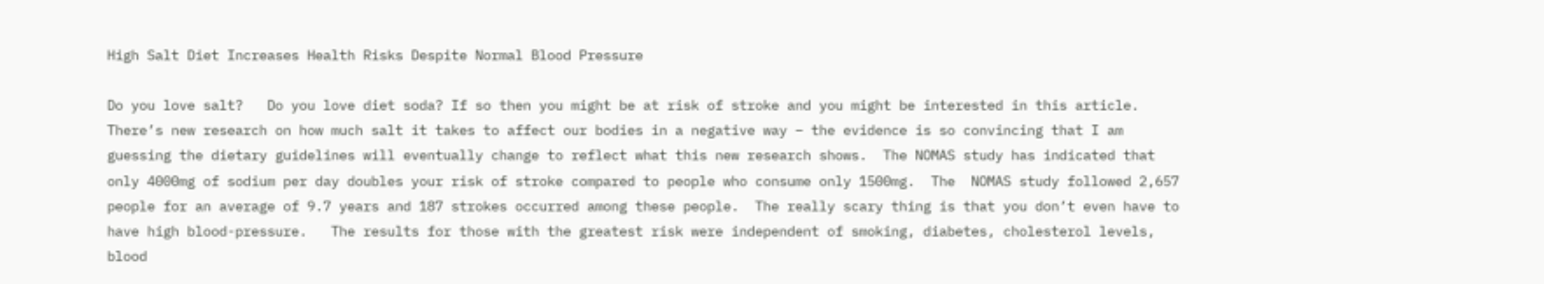High Salt Diet Increases Health Risks Despite Normal Blood Pressure

Do you love salt?   Do you love diet soda? If so then you might be at risk of stroke and you might be interested in this article.    There’s new research on how much salt it takes to affect our bodies in a negative way – the evidence is so convincing that I am guessing the dietary guidelines will eventually change to reflect what this new research shows.  The NOMAS study has indicated that only 4000mg of sodium per day doubles your risk of stroke compared to people who consume only 1500mg.  The  NOMAS study followed 2,657 people for an average of 9.7 years and 187 strokes occurred among these people.  The really scary thing is that you don’t even have to have high blood-pressure.   The results for those with the greatest risk were independent of smoking, diabetes, cholesterol levels, blood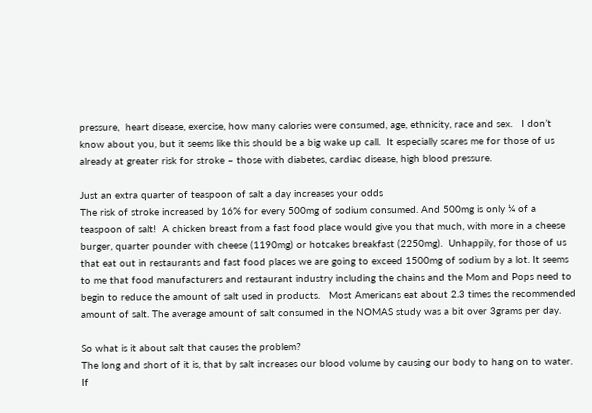pressure,  heart disease, exercise, how many calories were consumed, age, ethnicity, race and sex.   I don’t know about you, but it seems like this should be a big wake up call.  It especially scares me for those of us already at greater risk for stroke – those with diabetes, cardiac disease, high blood pressure.

Just an extra quarter of teaspoon of salt a day increases your odds
The risk of stroke increased by 16% for every 500mg of sodium consumed. And 500mg is only ¼ of a teaspoon of salt!  A chicken breast from a fast food place would give you that much, with more in a cheese burger, quarter pounder with cheese (1190mg) or hotcakes breakfast (2250mg).  Unhappily, for those of us that eat out in restaurants and fast food places we are going to exceed 1500mg of sodium by a lot. It seems to me that food manufacturers and restaurant industry including the chains and the Mom and Pops need to  begin to reduce the amount of salt used in products.   Most Americans eat about 2.3 times the recommended amount of salt. The average amount of salt consumed in the NOMAS study was a bit over 3grams per day.

So what is it about salt that causes the problem?
The long and short of it is, that by salt increases our blood volume by causing our body to hang on to water.  If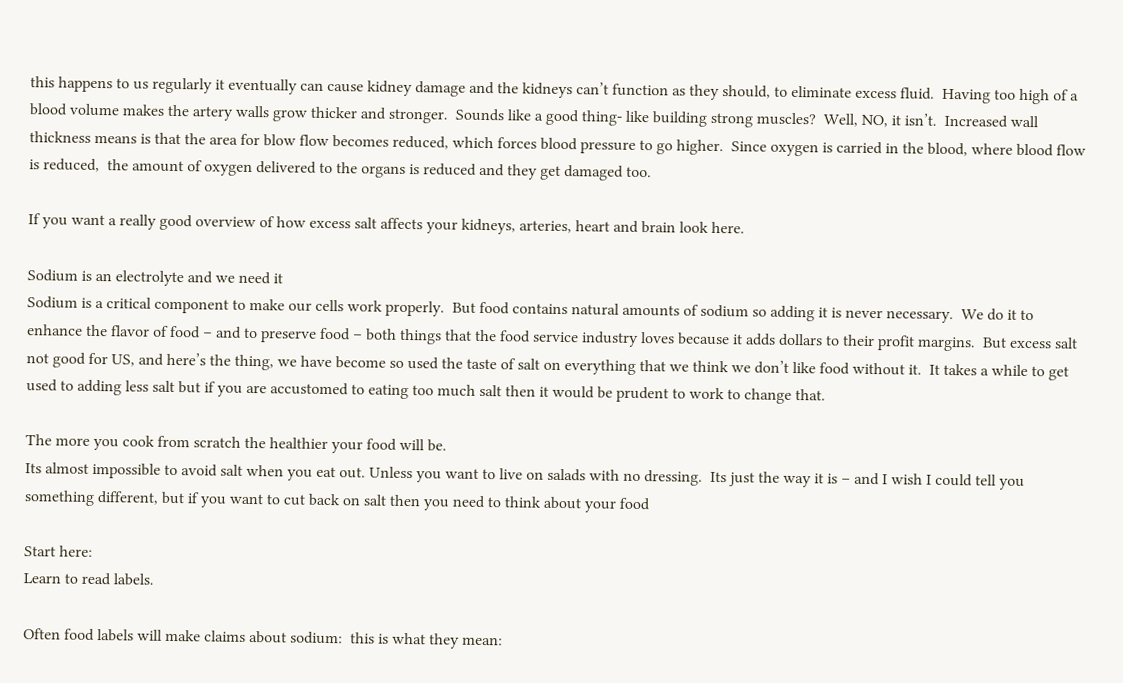this happens to us regularly it eventually can cause kidney damage and the kidneys can’t function as they should, to eliminate excess fluid.  Having too high of a blood volume makes the artery walls grow thicker and stronger.  Sounds like a good thing- like building strong muscles?  Well, NO, it isn’t.  Increased wall thickness means is that the area for blow flow becomes reduced, which forces blood pressure to go higher.  Since oxygen is carried in the blood, where blood flow is reduced,  the amount of oxygen delivered to the organs is reduced and they get damaged too.

If you want a really good overview of how excess salt affects your kidneys, arteries, heart and brain look here.

Sodium is an electrolyte and we need it
Sodium is a critical component to make our cells work properly.  But food contains natural amounts of sodium so adding it is never necessary.  We do it to enhance the flavor of food – and to preserve food – both things that the food service industry loves because it adds dollars to their profit margins.  But excess salt not good for US, and here’s the thing, we have become so used the taste of salt on everything that we think we don’t like food without it.  It takes a while to get used to adding less salt but if you are accustomed to eating too much salt then it would be prudent to work to change that.

The more you cook from scratch the healthier your food will be.
Its almost impossible to avoid salt when you eat out. Unless you want to live on salads with no dressing.  Its just the way it is – and I wish I could tell you something different, but if you want to cut back on salt then you need to think about your food

Start here:
Learn to read labels.

Often food labels will make claims about sodium:  this is what they mean: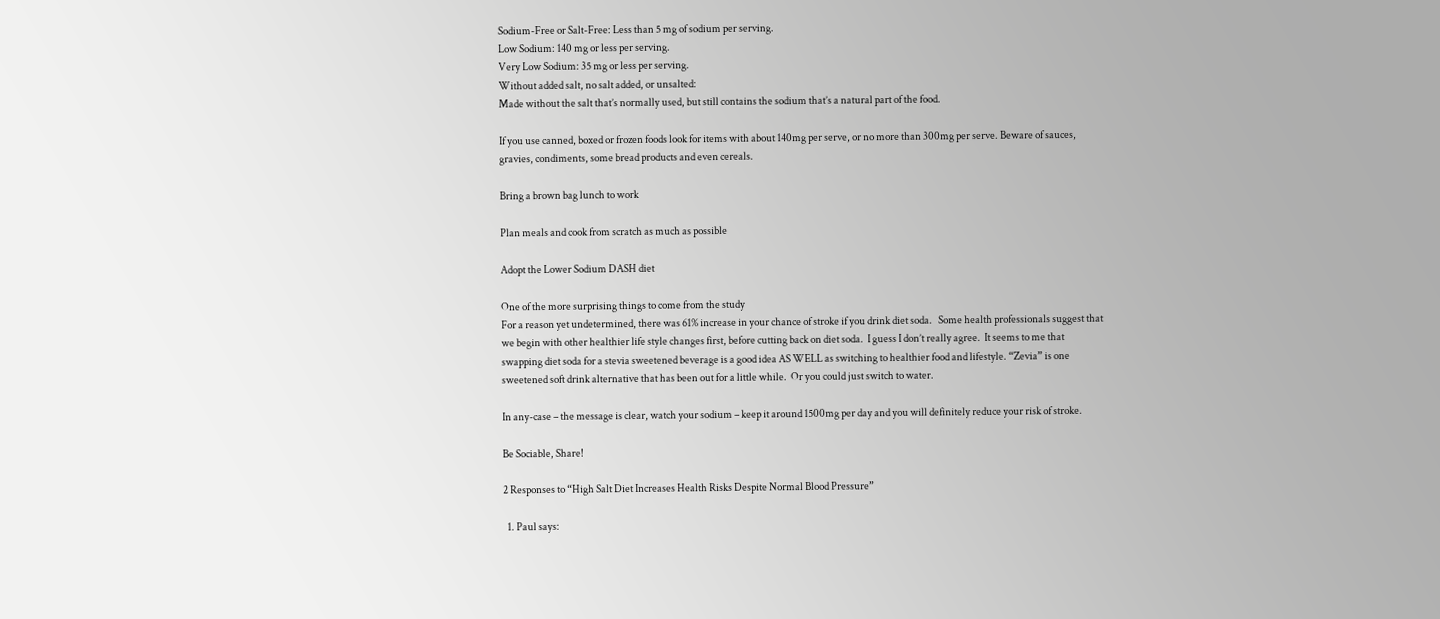Sodium-Free or Salt-Free: Less than 5 mg of sodium per serving.
Low Sodium: 140 mg or less per serving.
Very Low Sodium: 35 mg or less per serving.
Without added salt, no salt added, or unsalted:
Made without the salt that’s normally used, but still contains the sodium that’s a natural part of the food.

If you use canned, boxed or frozen foods look for items with about 140mg per serve, or no more than 300mg per serve. Beware of sauces, gravies, condiments, some bread products and even cereals.

Bring a brown bag lunch to work

Plan meals and cook from scratch as much as possible

Adopt the Lower Sodium DASH diet

One of the more surprising things to come from the study
For a reason yet undetermined, there was 61% increase in your chance of stroke if you drink diet soda.   Some health professionals suggest that we begin with other healthier life style changes first, before cutting back on diet soda.  I guess I don’t really agree.  It seems to me that swapping diet soda for a stevia sweetened beverage is a good idea AS WELL as switching to healthier food and lifestyle. “Zevia” is one sweetened soft drink alternative that has been out for a little while.  Or you could just switch to water.

In any-case – the message is clear, watch your sodium – keep it around 1500mg per day and you will definitely reduce your risk of stroke.

Be Sociable, Share!

2 Responses to “High Salt Diet Increases Health Risks Despite Normal Blood Pressure”

  1. Paul says: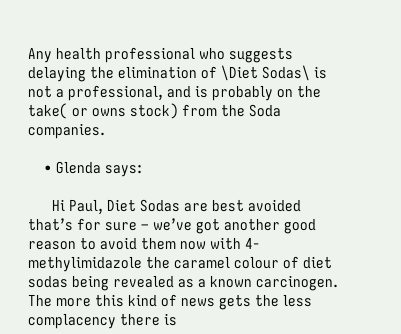Any health professional who suggests delaying the elimination of \Diet Sodas\ is not a professional, and is probably on the take( or owns stock) from the Soda companies.

    • Glenda says:

      Hi Paul, Diet Sodas are best avoided that’s for sure – we’ve got another good reason to avoid them now with 4-methylimidazole the caramel colour of diet sodas being revealed as a known carcinogen. The more this kind of news gets the less complacency there is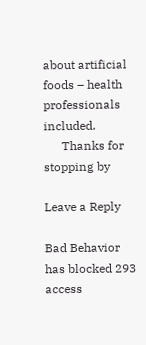about artificial foods – health professionals included.
      Thanks for stopping by

Leave a Reply

Bad Behavior has blocked 293 access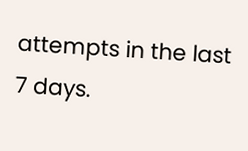attempts in the last 7 days.